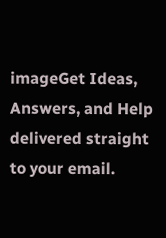imageGet Ideas, Answers, and Help delivered straight to your email.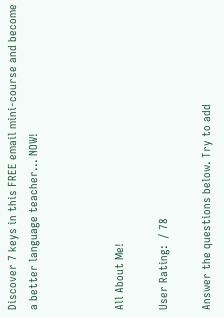Discover 7 keys in this FREE email mini-course and become a better language teacher... NOW!



All About Me!

User Rating:  / 78

Answer the questions below. Try to add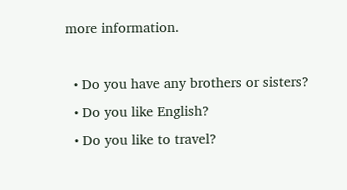more information.

  • Do you have any brothers or sisters?
  • Do you like English?
  • Do you like to travel?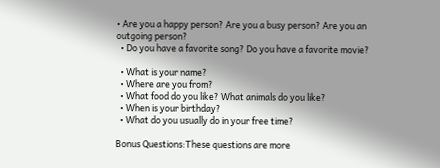• Are you a happy person? Are you a busy person? Are you an outgoing person?
  • Do you have a favorite song? Do you have a favorite movie?

  • What is your name?
  • Where are you from?
  • What food do you like? What animals do you like?
  • When is your birthday?
  • What do you usually do in your free time?

Bonus Questions:These questions are more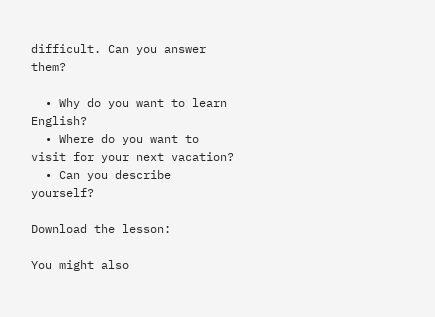difficult. Can you answer them?

  • Why do you want to learn English?
  • Where do you want to visit for your next vacation?
  • Can you describe yourself?

Download the lesson:

You might also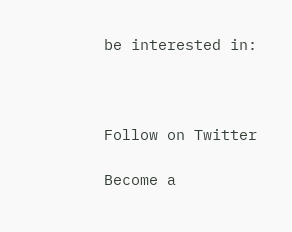be interested in:



Follow on Twitter

Become a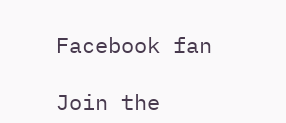Facebook fan

Join the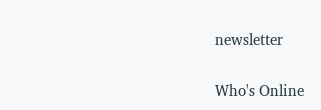newsletter

Who's Online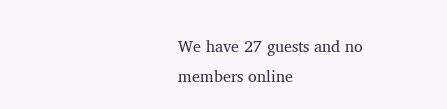We have 27 guests and no members online